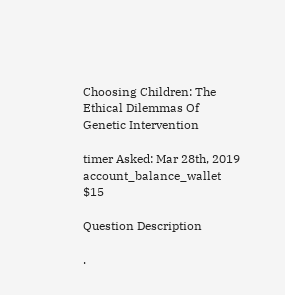Choosing Children: The Ethical Dilemmas Of Genetic Intervention

timer Asked: Mar 28th, 2019
account_balance_wallet $15

Question Description

.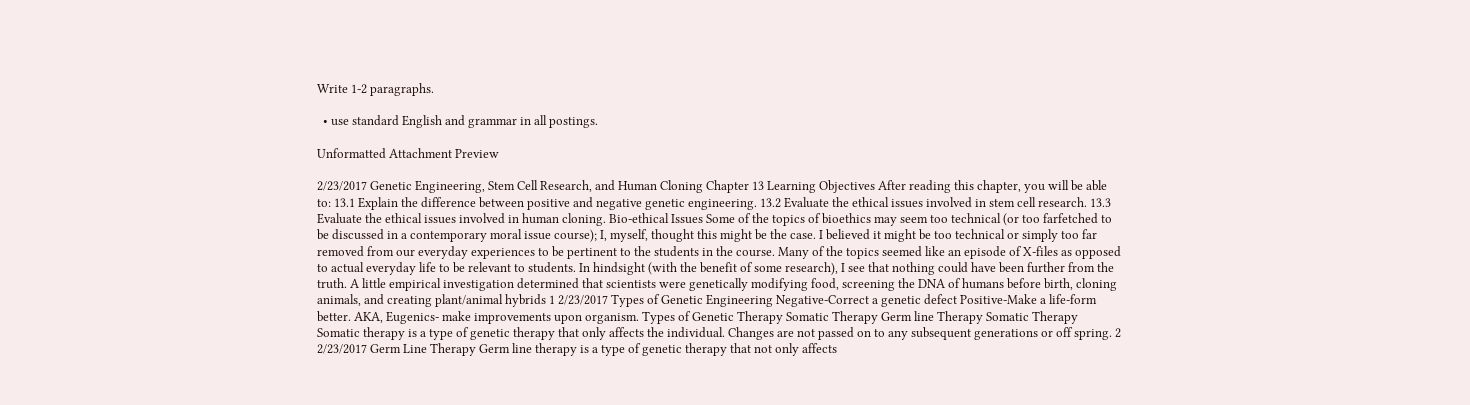Write 1-2 paragraphs.

  • use standard English and grammar in all postings.

Unformatted Attachment Preview

2/23/2017 Genetic Engineering, Stem Cell Research, and Human Cloning Chapter 13 Learning Objectives After reading this chapter, you will be able to: 13.1 Explain the difference between positive and negative genetic engineering. 13.2 Evaluate the ethical issues involved in stem cell research. 13.3 Evaluate the ethical issues involved in human cloning. Bio-ethical Issues Some of the topics of bioethics may seem too technical (or too farfetched to be discussed in a contemporary moral issue course); I, myself, thought this might be the case. I believed it might be too technical or simply too far removed from our everyday experiences to be pertinent to the students in the course. Many of the topics seemed like an episode of X-files as opposed to actual everyday life to be relevant to students. In hindsight (with the benefit of some research), I see that nothing could have been further from the truth. A little empirical investigation determined that scientists were genetically modifying food, screening the DNA of humans before birth, cloning animals, and creating plant/animal hybrids 1 2/23/2017 Types of Genetic Engineering Negative-Correct a genetic defect Positive-Make a life-form better. AKA, Eugenics- make improvements upon organism. Types of Genetic Therapy Somatic Therapy Germ line Therapy Somatic Therapy Somatic therapy is a type of genetic therapy that only affects the individual. Changes are not passed on to any subsequent generations or off spring. 2 2/23/2017 Germ Line Therapy Germ line therapy is a type of genetic therapy that not only affects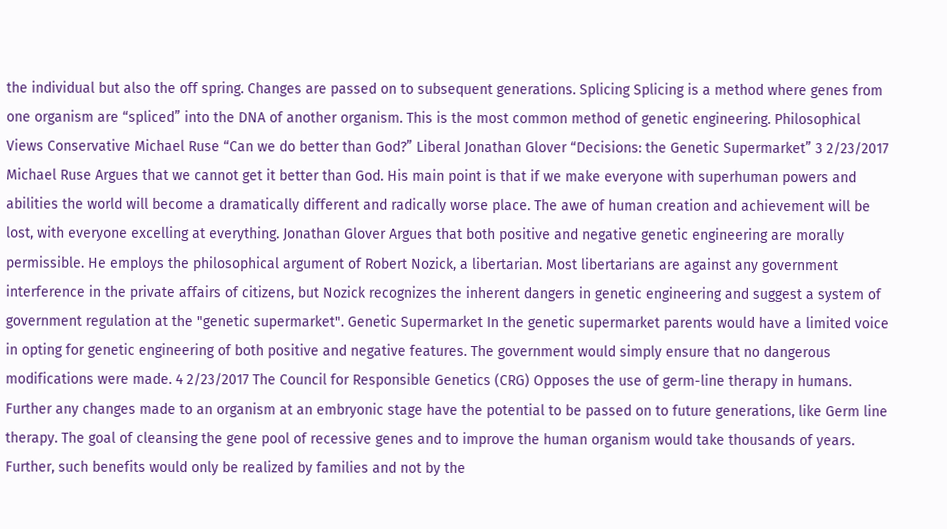the individual but also the off spring. Changes are passed on to subsequent generations. Splicing Splicing is a method where genes from one organism are “spliced” into the DNA of another organism. This is the most common method of genetic engineering. Philosophical Views Conservative Michael Ruse “Can we do better than God?” Liberal Jonathan Glover “Decisions: the Genetic Supermarket” 3 2/23/2017 Michael Ruse Argues that we cannot get it better than God. His main point is that if we make everyone with superhuman powers and abilities the world will become a dramatically different and radically worse place. The awe of human creation and achievement will be lost, with everyone excelling at everything. Jonathan Glover Argues that both positive and negative genetic engineering are morally permissible. He employs the philosophical argument of Robert Nozick, a libertarian. Most libertarians are against any government interference in the private affairs of citizens, but Nozick recognizes the inherent dangers in genetic engineering and suggest a system of government regulation at the "genetic supermarket". Genetic Supermarket In the genetic supermarket parents would have a limited voice in opting for genetic engineering of both positive and negative features. The government would simply ensure that no dangerous modifications were made. 4 2/23/2017 The Council for Responsible Genetics (CRG) Opposes the use of germ-line therapy in humans. Further any changes made to an organism at an embryonic stage have the potential to be passed on to future generations, like Germ line therapy. The goal of cleansing the gene pool of recessive genes and to improve the human organism would take thousands of years. Further, such benefits would only be realized by families and not by the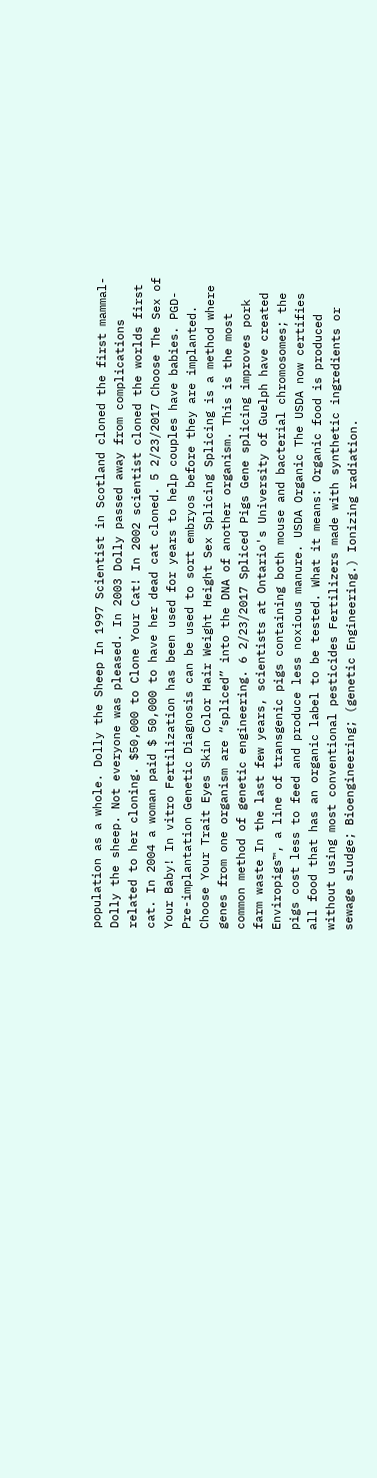population as a whole. Dolly the Sheep In 1997 Scientist in Scotland cloned the first mammal- Dolly the sheep. Not everyone was pleased. In 2003 Dolly passed away from complications related to her cloning. $50,000 to Clone Your Cat! In 2002 scientist cloned the worlds first cat. In 2004 a woman paid $ 50,000 to have her dead cat cloned. 5 2/23/2017 Choose The Sex of Your Baby! In vitro Fertilization has been used for years to help couples have babies. PGD- Pre-implantation Genetic Diagnosis can be used to sort embryos before they are implanted. Choose Your Trait Eyes Skin Color Hair Weight Height Sex Splicing Splicing is a method where genes from one organism are “spliced” into the DNA of another organism. This is the most common method of genetic engineering. 6 2/23/2017 Spliced Pigs Gene splicing improves pork farm waste In the last few years, scientists at Ontario's University of Guelph have created Enviropigs™, a line of transgenic pigs containing both mouse and bacterial chromosomes; the pigs cost less to feed and produce less noxious manure. USDA Organic The USDA now certifies all food that has an organic label to be tested. What it means: Organic food is produced without using most conventional pesticides Fertilizers made with synthetic ingredients or sewage sludge; Bioengineering; (genetic Engineering.) Ionizing radiation.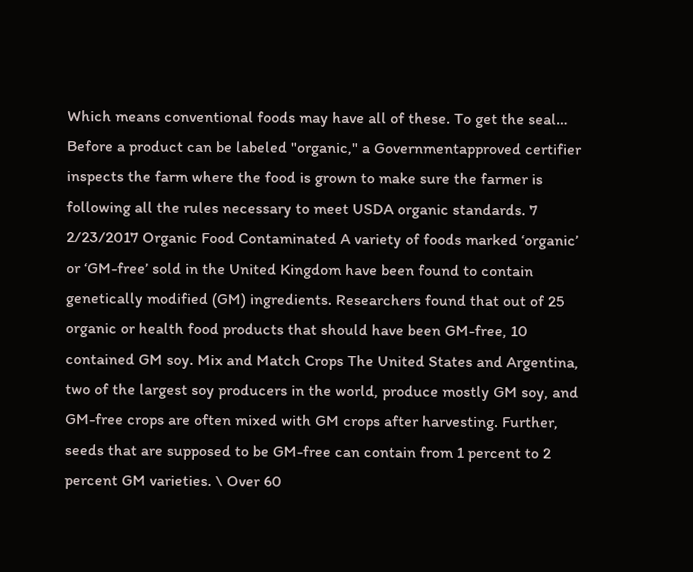Which means conventional foods may have all of these. To get the seal… Before a product can be labeled "organic," a Governmentapproved certifier inspects the farm where the food is grown to make sure the farmer is following all the rules necessary to meet USDA organic standards. 7 2/23/2017 Organic Food Contaminated A variety of foods marked ‘organic’ or ‘GM-free’ sold in the United Kingdom have been found to contain genetically modified (GM) ingredients. Researchers found that out of 25 organic or health food products that should have been GM-free, 10 contained GM soy. Mix and Match Crops The United States and Argentina, two of the largest soy producers in the world, produce mostly GM soy, and GM-free crops are often mixed with GM crops after harvesting. Further, seeds that are supposed to be GM-free can contain from 1 percent to 2 percent GM varieties. \ Over 60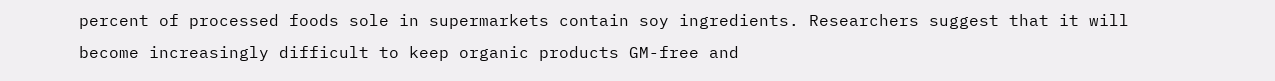percent of processed foods sole in supermarkets contain soy ingredients. Researchers suggest that it will become increasingly difficult to keep organic products GM-free and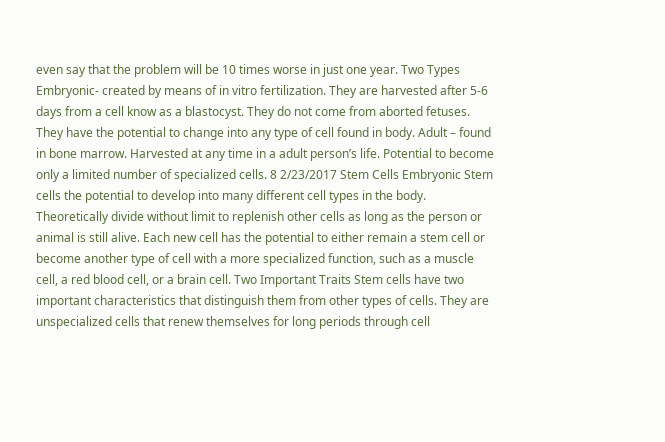even say that the problem will be 10 times worse in just one year. Two Types Embryonic- created by means of in vitro fertilization. They are harvested after 5-6 days from a cell know as a blastocyst. They do not come from aborted fetuses. They have the potential to change into any type of cell found in body. Adult – found in bone marrow. Harvested at any time in a adult person’s life. Potential to become only a limited number of specialized cells. 8 2/23/2017 Stem Cells Embryonic Stem cells the potential to develop into many different cell types in the body. Theoretically divide without limit to replenish other cells as long as the person or animal is still alive. Each new cell has the potential to either remain a stem cell or become another type of cell with a more specialized function, such as a muscle cell, a red blood cell, or a brain cell. Two Important Traits Stem cells have two important characteristics that distinguish them from other types of cells. They are unspecialized cells that renew themselves for long periods through cell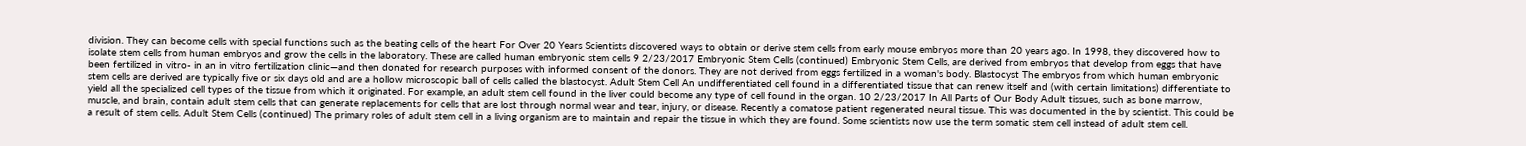division. They can become cells with special functions such as the beating cells of the heart For Over 20 Years Scientists discovered ways to obtain or derive stem cells from early mouse embryos more than 20 years ago. In 1998, they discovered how to isolate stem cells from human embryos and grow the cells in the laboratory. These are called human embryonic stem cells 9 2/23/2017 Embryonic Stem Cells (continued) Embryonic Stem Cells, are derived from embryos that develop from eggs that have been fertilized in vitro- in an in vitro fertilization clinic—and then donated for research purposes with informed consent of the donors. They are not derived from eggs fertilized in a woman's body. Blastocyst The embryos from which human embryonic stem cells are derived are typically five or six days old and are a hollow microscopic ball of cells called the blastocyst. Adult Stem Cell An undifferentiated cell found in a differentiated tissue that can renew itself and (with certain limitations) differentiate to yield all the specialized cell types of the tissue from which it originated. For example, an adult stem cell found in the liver could become any type of cell found in the organ. 10 2/23/2017 In All Parts of Our Body Adult tissues, such as bone marrow, muscle, and brain, contain adult stem cells that can generate replacements for cells that are lost through normal wear and tear, injury, or disease. Recently a comatose patient regenerated neural tissue. This was documented in the by scientist. This could be a result of stem cells. Adult Stem Cells (continued) The primary roles of adult stem cell in a living organism are to maintain and repair the tissue in which they are found. Some scientists now use the term somatic stem cell instead of adult stem cell.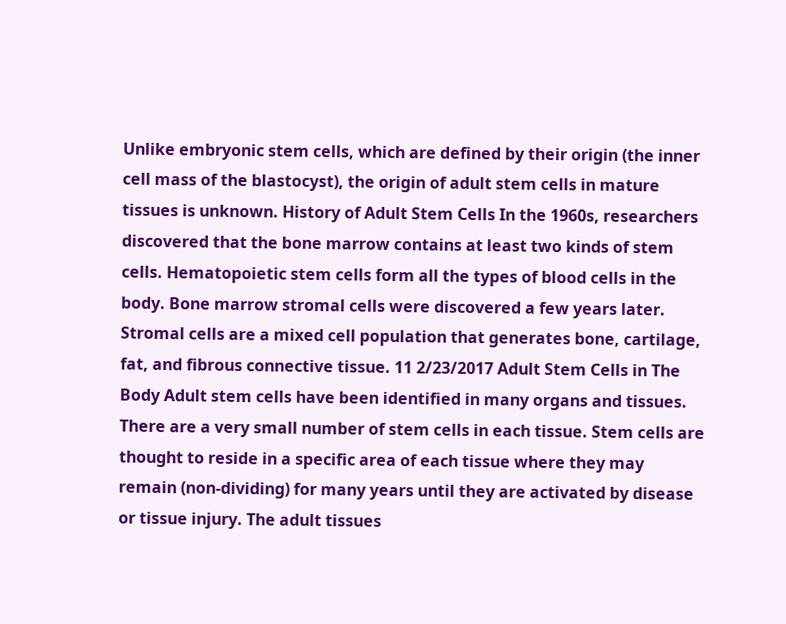Unlike embryonic stem cells, which are defined by their origin (the inner cell mass of the blastocyst), the origin of adult stem cells in mature tissues is unknown. History of Adult Stem Cells In the 1960s, researchers discovered that the bone marrow contains at least two kinds of stem cells. Hematopoietic stem cells form all the types of blood cells in the body. Bone marrow stromal cells were discovered a few years later. Stromal cells are a mixed cell population that generates bone, cartilage, fat, and fibrous connective tissue. 11 2/23/2017 Adult Stem Cells in The Body Adult stem cells have been identified in many organs and tissues. There are a very small number of stem cells in each tissue. Stem cells are thought to reside in a specific area of each tissue where they may remain (non-dividing) for many years until they are activated by disease or tissue injury. The adult tissues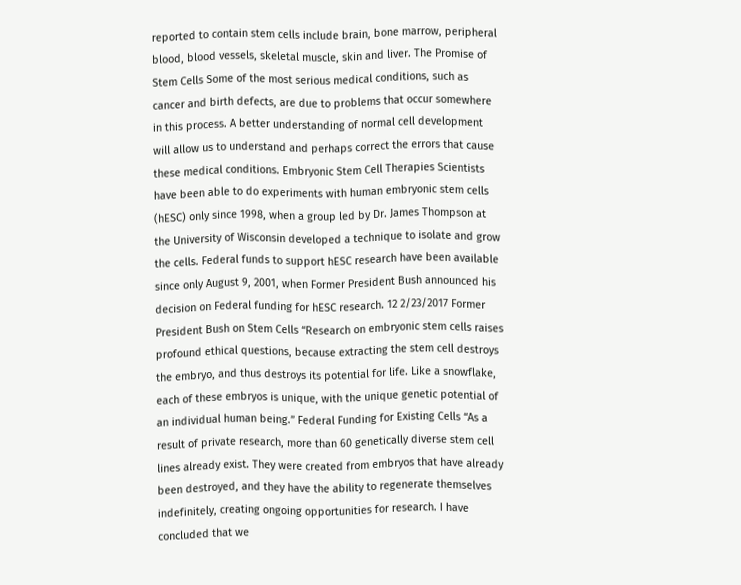reported to contain stem cells include brain, bone marrow, peripheral blood, blood vessels, skeletal muscle, skin and liver. The Promise of Stem Cells Some of the most serious medical conditions, such as cancer and birth defects, are due to problems that occur somewhere in this process. A better understanding of normal cell development will allow us to understand and perhaps correct the errors that cause these medical conditions. Embryonic Stem Cell Therapies Scientists have been able to do experiments with human embryonic stem cells (hESC) only since 1998, when a group led by Dr. James Thompson at the University of Wisconsin developed a technique to isolate and grow the cells. Federal funds to support hESC research have been available since only August 9, 2001, when Former President Bush announced his decision on Federal funding for hESC research. 12 2/23/2017 Former President Bush on Stem Cells “Research on embryonic stem cells raises profound ethical questions, because extracting the stem cell destroys the embryo, and thus destroys its potential for life. Like a snowflake, each of these embryos is unique, with the unique genetic potential of an individual human being.” Federal Funding for Existing Cells “As a result of private research, more than 60 genetically diverse stem cell lines already exist. They were created from embryos that have already been destroyed, and they have the ability to regenerate themselves indefinitely, creating ongoing opportunities for research. I have concluded that we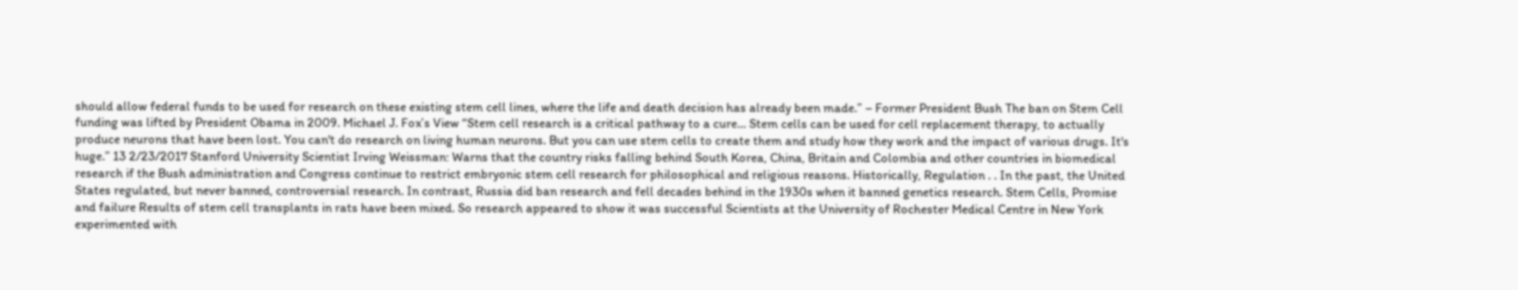should allow federal funds to be used for research on these existing stem cell lines, where the life and death decision has already been made.” – Former President Bush The ban on Stem Cell funding was lifted by President Obama in 2009. Michael J. Fox’s View “Stem cell research is a critical pathway to a cure... Stem cells can be used for cell replacement therapy, to actually produce neurons that have been lost. You can't do research on living human neurons. But you can use stem cells to create them and study how they work and the impact of various drugs. It's huge.” 13 2/23/2017 Stanford University Scientist Irving Weissman: Warns that the country risks falling behind South Korea, China, Britain and Colombia and other countries in biomedical research if the Bush administration and Congress continue to restrict embryonic stem cell research for philosophical and religious reasons. Historically, Regulation . . In the past, the United States regulated, but never banned, controversial research. In contrast, Russia did ban research and fell decades behind in the 1930s when it banned genetics research. Stem Cells, Promise and failure Results of stem cell transplants in rats have been mixed. So research appeared to show it was successful Scientists at the University of Rochester Medical Centre in New York experimented with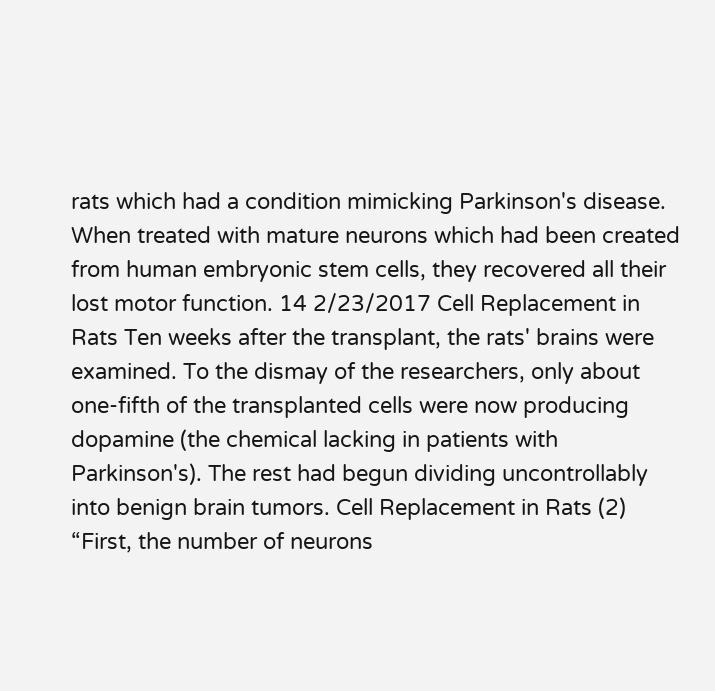rats which had a condition mimicking Parkinson's disease. When treated with mature neurons which had been created from human embryonic stem cells, they recovered all their lost motor function. 14 2/23/2017 Cell Replacement in Rats Ten weeks after the transplant, the rats' brains were examined. To the dismay of the researchers, only about one-fifth of the transplanted cells were now producing dopamine (the chemical lacking in patients with Parkinson's). The rest had begun dividing uncontrollably into benign brain tumors. Cell Replacement in Rats (2) “First, the number of neurons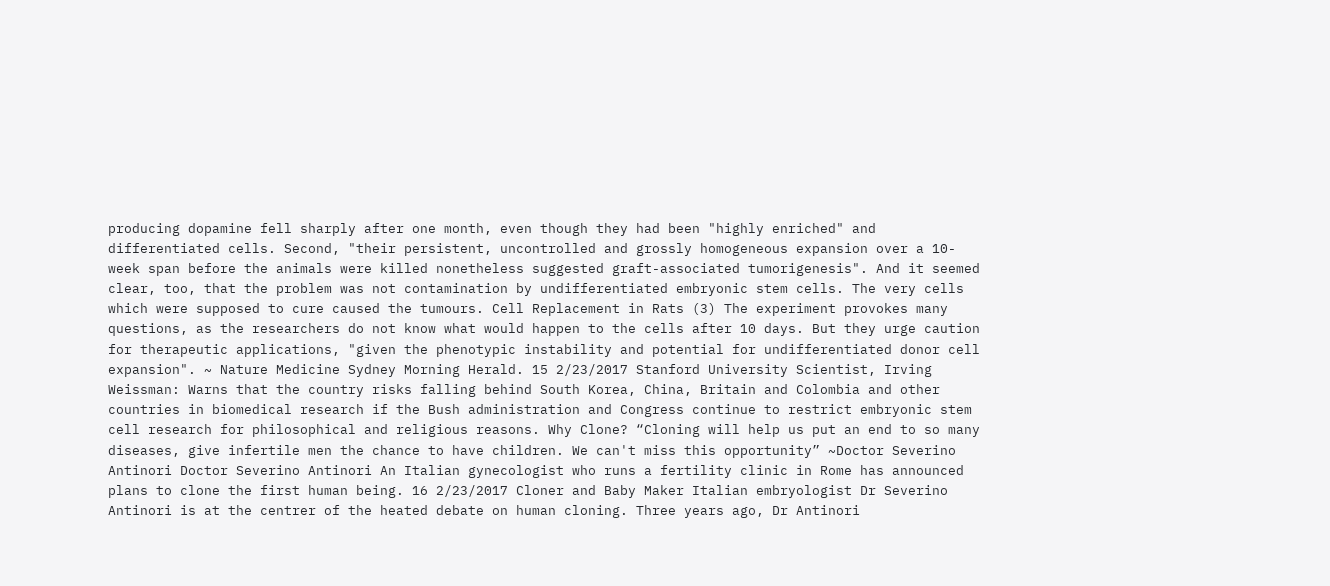producing dopamine fell sharply after one month, even though they had been "highly enriched" and differentiated cells. Second, "their persistent, uncontrolled and grossly homogeneous expansion over a 10-week span before the animals were killed nonetheless suggested graft-associated tumorigenesis". And it seemed clear, too, that the problem was not contamination by undifferentiated embryonic stem cells. The very cells which were supposed to cure caused the tumours. Cell Replacement in Rats (3) The experiment provokes many questions, as the researchers do not know what would happen to the cells after 10 days. But they urge caution for therapeutic applications, "given the phenotypic instability and potential for undifferentiated donor cell expansion". ~ Nature Medicine Sydney Morning Herald. 15 2/23/2017 Stanford University Scientist, Irving Weissman: Warns that the country risks falling behind South Korea, China, Britain and Colombia and other countries in biomedical research if the Bush administration and Congress continue to restrict embryonic stem cell research for philosophical and religious reasons. Why Clone? “Cloning will help us put an end to so many diseases, give infertile men the chance to have children. We can't miss this opportunity” ~Doctor Severino Antinori Doctor Severino Antinori An Italian gynecologist who runs a fertility clinic in Rome has announced plans to clone the first human being. 16 2/23/2017 Cloner and Baby Maker Italian embryologist Dr Severino Antinori is at the centrer of the heated debate on human cloning. Three years ago, Dr Antinori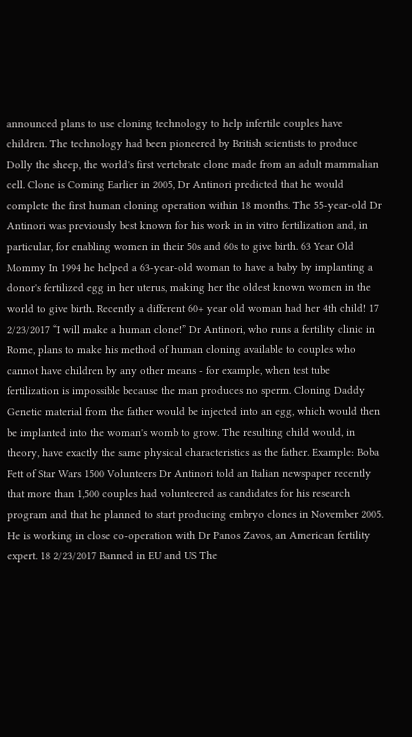announced plans to use cloning technology to help infertile couples have children. The technology had been pioneered by British scientists to produce Dolly the sheep, the world's first vertebrate clone made from an adult mammalian cell. Clone is Coming Earlier in 2005, Dr Antinori predicted that he would complete the first human cloning operation within 18 months. The 55-year-old Dr Antinori was previously best known for his work in in vitro fertilization and, in particular, for enabling women in their 50s and 60s to give birth. 63 Year Old Mommy In 1994 he helped a 63-year-old woman to have a baby by implanting a donor's fertilized egg in her uterus, making her the oldest known women in the world to give birth. Recently a different 60+ year old woman had her 4th child! 17 2/23/2017 “I will make a human clone!” Dr Antinori, who runs a fertility clinic in Rome, plans to make his method of human cloning available to couples who cannot have children by any other means - for example, when test tube fertilization is impossible because the man produces no sperm. Cloning Daddy Genetic material from the father would be injected into an egg, which would then be implanted into the woman's womb to grow. The resulting child would, in theory, have exactly the same physical characteristics as the father. Example: Boba Fett of Star Wars 1500 Volunteers Dr Antinori told an Italian newspaper recently that more than 1,500 couples had volunteered as candidates for his research program and that he planned to start producing embryo clones in November 2005. He is working in close co-operation with Dr Panos Zavos, an American fertility expert. 18 2/23/2017 Banned in EU and US The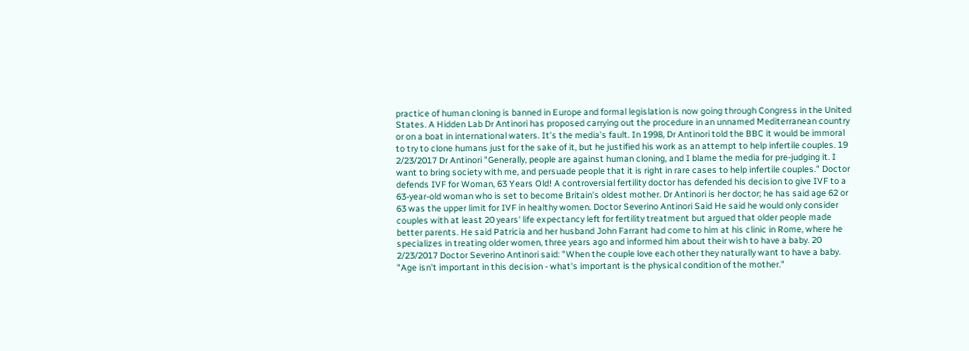practice of human cloning is banned in Europe and formal legislation is now going through Congress in the United States. A Hidden Lab Dr Antinori has proposed carrying out the procedure in an unnamed Mediterranean country or on a boat in international waters. It’s the media’s fault. In 1998, Dr Antinori told the BBC it would be immoral to try to clone humans just for the sake of it, but he justified his work as an attempt to help infertile couples. 19 2/23/2017 Dr Antinori "Generally, people are against human cloning, and I blame the media for pre-judging it. I want to bring society with me, and persuade people that it is right in rare cases to help infertile couples." Doctor defends IVF for Woman, 63 Years Old! A controversial fertility doctor has defended his decision to give IVF to a 63-year-old woman who is set to become Britain's oldest mother. Dr Antinori is her doctor; he has said age 62 or 63 was the upper limit for IVF in healthy women. Doctor Severino Antinori Said He said he would only consider couples with at least 20 years' life expectancy left for fertility treatment but argued that older people made better parents. He said Patricia and her husband John Farrant had come to him at his clinic in Rome, where he specializes in treating older women, three years ago and informed him about their wish to have a baby. 20 2/23/2017 Doctor Severino Antinori said: "When the couple love each other they naturally want to have a baby. "Age isn't important in this decision - what's important is the physical condition of the mother."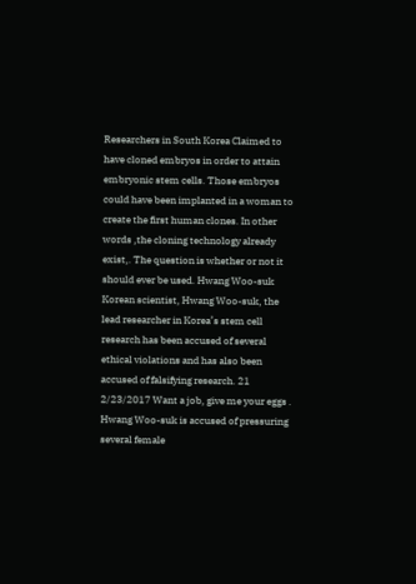Researchers in South Korea Claimed to have cloned embryos in order to attain embryonic stem cells. Those embryos could have been implanted in a woman to create the first human clones. In other words ,the cloning technology already exist,. The question is whether or not it should ever be used. Hwang Woo-suk Korean scientist, Hwang Woo-suk, the lead researcher in Korea’s stem cell research has been accused of several ethical violations and has also been accused of falsifying research. 21 2/23/2017 Want a job, give me your eggs . Hwang Woo-suk is accused of pressuring several female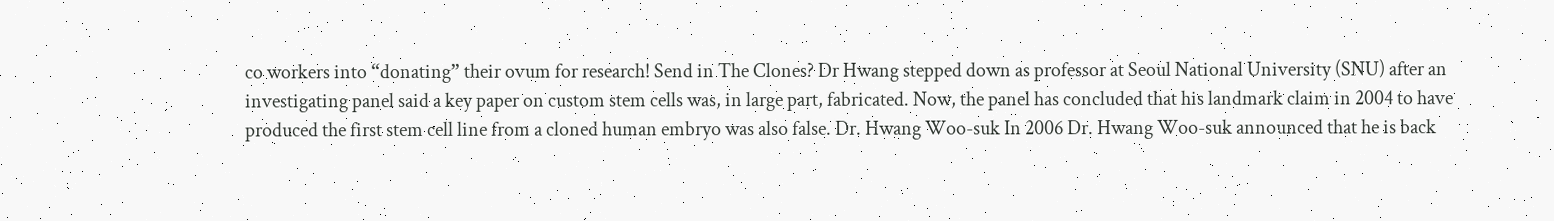co workers into “donating” their ovum for research! Send in The Clones? Dr Hwang stepped down as professor at Seoul National University (SNU) after an investigating panel said a key paper on custom stem cells was, in large part, fabricated. Now, the panel has concluded that his landmark claim in 2004 to have produced the first stem cell line from a cloned human embryo was also false. Dr. Hwang Woo-suk In 2006 Dr. Hwang Woo-suk announced that he is back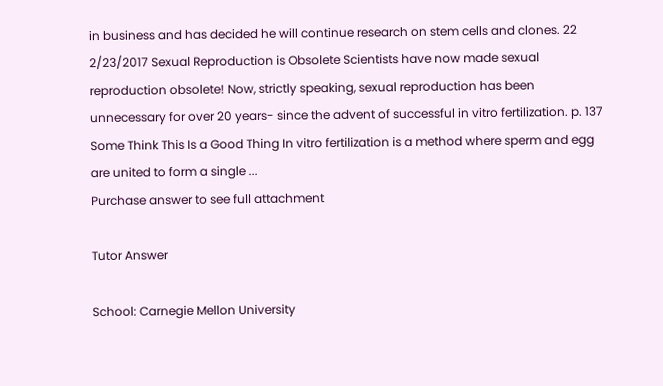in business and has decided he will continue research on stem cells and clones. 22 2/23/2017 Sexual Reproduction is Obsolete Scientists have now made sexual reproduction obsolete! Now, strictly speaking, sexual reproduction has been unnecessary for over 20 years- since the advent of successful in vitro fertilization. p. 137 Some Think This Is a Good Thing In vitro fertilization is a method where sperm and egg are united to form a single ...
Purchase answer to see full attachment

Tutor Answer

School: Carnegie Mellon University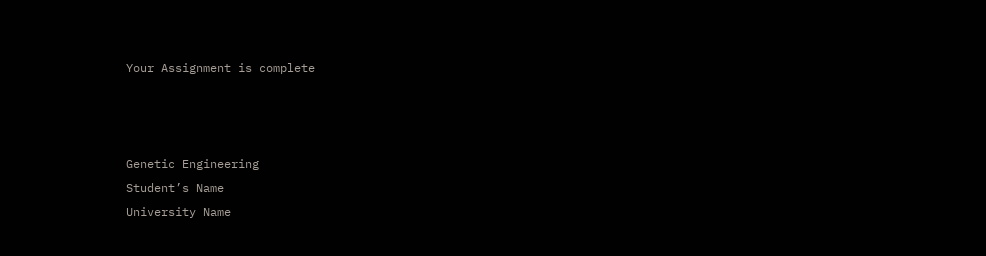Your Assignment is complete



Genetic Engineering
Student’s Name
University Name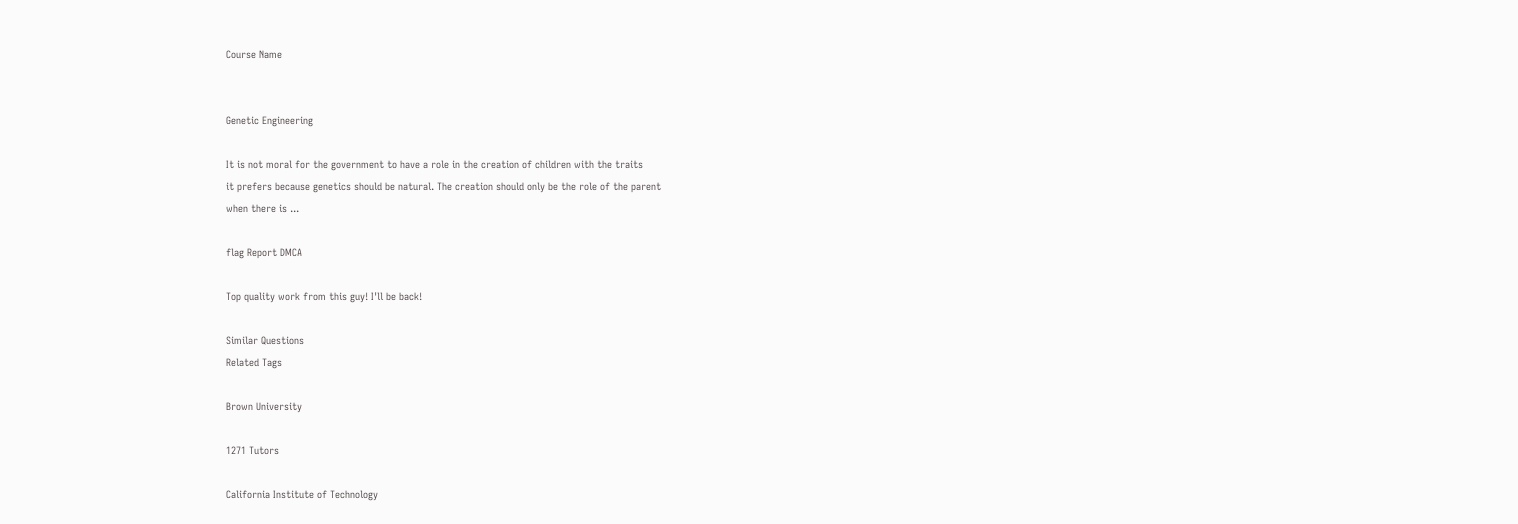Course Name


Genetic Engineering

It is not moral for the government to have a role in the creation of children with the traits
it prefers because genetics should be natural. The creation should only be the role of the parent
when there is ...

flag Report DMCA

Top quality work from this guy! I'll be back!

Similar Questions
Related Tags

Brown University

1271 Tutors

California Institute of Technology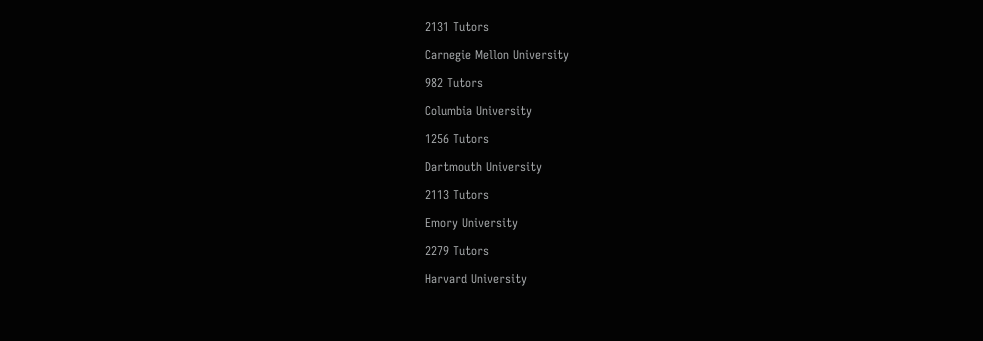2131 Tutors

Carnegie Mellon University

982 Tutors

Columbia University

1256 Tutors

Dartmouth University

2113 Tutors

Emory University

2279 Tutors

Harvard University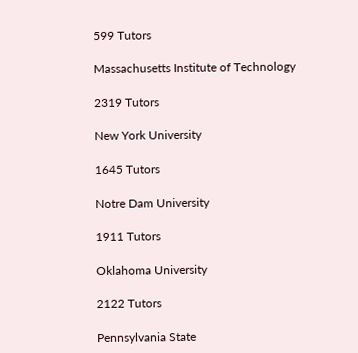599 Tutors

Massachusetts Institute of Technology

2319 Tutors

New York University

1645 Tutors

Notre Dam University

1911 Tutors

Oklahoma University

2122 Tutors

Pennsylvania State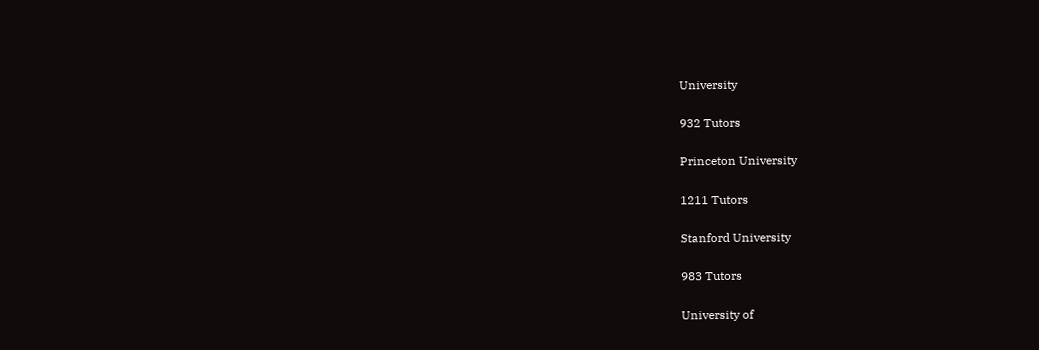University

932 Tutors

Princeton University

1211 Tutors

Stanford University

983 Tutors

University of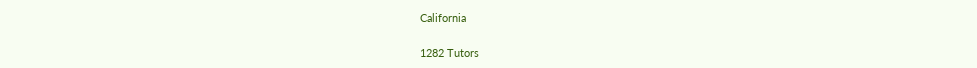California

1282 Tutors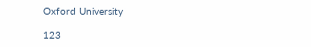Oxford University

123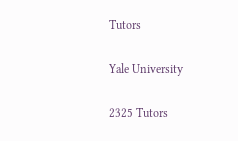Tutors

Yale University

2325 Tutors